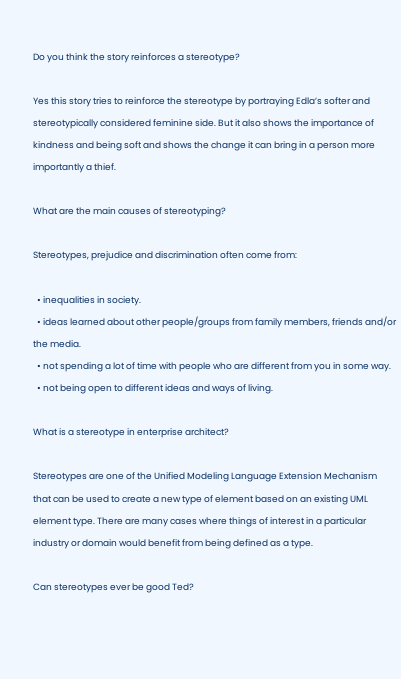Do you think the story reinforces a stereotype?

Yes this story tries to reinforce the stereotype by portraying Edla’s softer and stereotypically considered feminine side. But it also shows the importance of kindness and being soft and shows the change it can bring in a person more importantly a thief.

What are the main causes of stereotyping?

Stereotypes, prejudice and discrimination often come from:

  • inequalities in society.
  • ideas learned about other people/groups from family members, friends and/or the media.
  • not spending a lot of time with people who are different from you in some way.
  • not being open to different ideas and ways of living.

What is a stereotype in enterprise architect?

Stereotypes are one of the Unified Modeling Language Extension Mechanism that can be used to create a new type of element based on an existing UML element type. There are many cases where things of interest in a particular industry or domain would benefit from being defined as a type.

Can stereotypes ever be good Ted?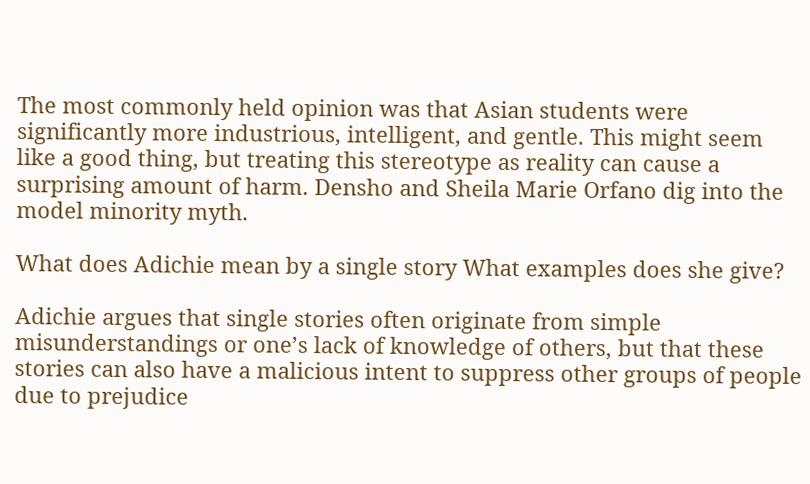The most commonly held opinion was that Asian students were significantly more industrious, intelligent, and gentle. This might seem like a good thing, but treating this stereotype as reality can cause a surprising amount of harm. Densho and Sheila Marie Orfano dig into the model minority myth.

What does Adichie mean by a single story What examples does she give?

Adichie argues that single stories often originate from simple misunderstandings or one’s lack of knowledge of others, but that these stories can also have a malicious intent to suppress other groups of people due to prejudice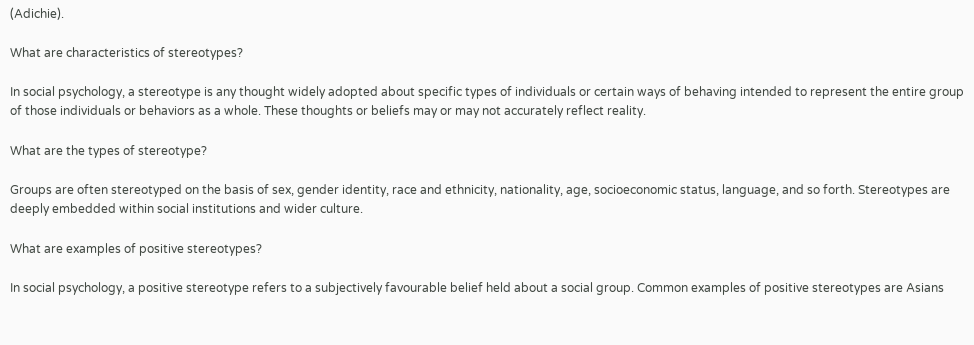(Adichie).

What are characteristics of stereotypes?

In social psychology, a stereotype is any thought widely adopted about specific types of individuals or certain ways of behaving intended to represent the entire group of those individuals or behaviors as a whole. These thoughts or beliefs may or may not accurately reflect reality.

What are the types of stereotype?

Groups are often stereotyped on the basis of sex, gender identity, race and ethnicity, nationality, age, socioeconomic status, language, and so forth. Stereotypes are deeply embedded within social institutions and wider culture.

What are examples of positive stereotypes?

In social psychology, a positive stereotype refers to a subjectively favourable belief held about a social group. Common examples of positive stereotypes are Asians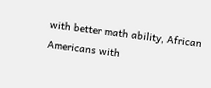with better math ability, African Americans with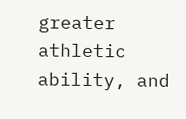greater athletic ability, and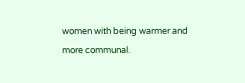women with being warmer and more communal.